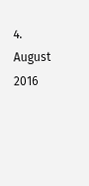4. August 2016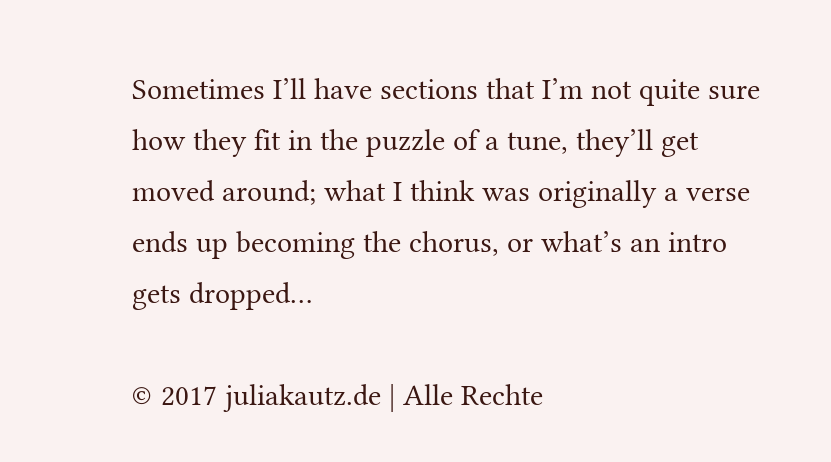Sometimes I’ll have sections that I’m not quite sure how they fit in the puzzle of a tune, they’ll get moved around; what I think was originally a verse ends up becoming the chorus, or what’s an intro gets dropped…

© 2017 juliakautz.de | Alle Rechte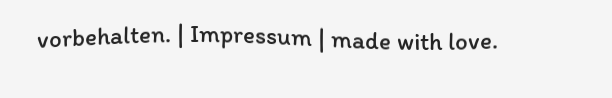vorbehalten. | Impressum | made with love.